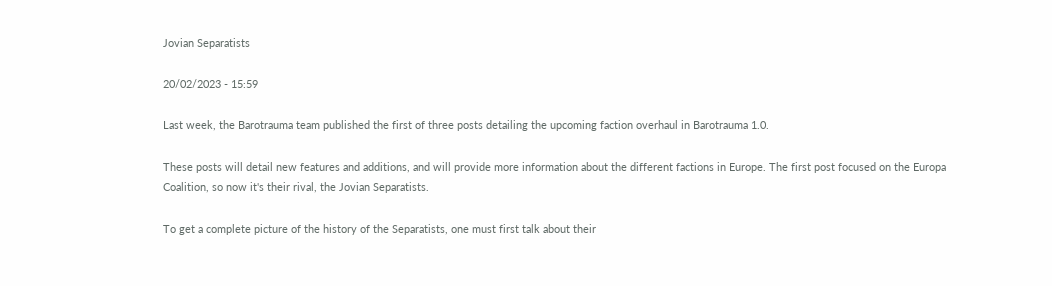Jovian Separatists

20/02/2023 - 15:59

Last week, the Barotrauma team published the first of three posts detailing the upcoming faction overhaul in Barotrauma 1.0.

These posts will detail new features and additions, and will provide more information about the different factions in Europe. The first post focused on the Europa Coalition, so now it's their rival, the Jovian Separatists.

To get a complete picture of the history of the Separatists, one must first talk about their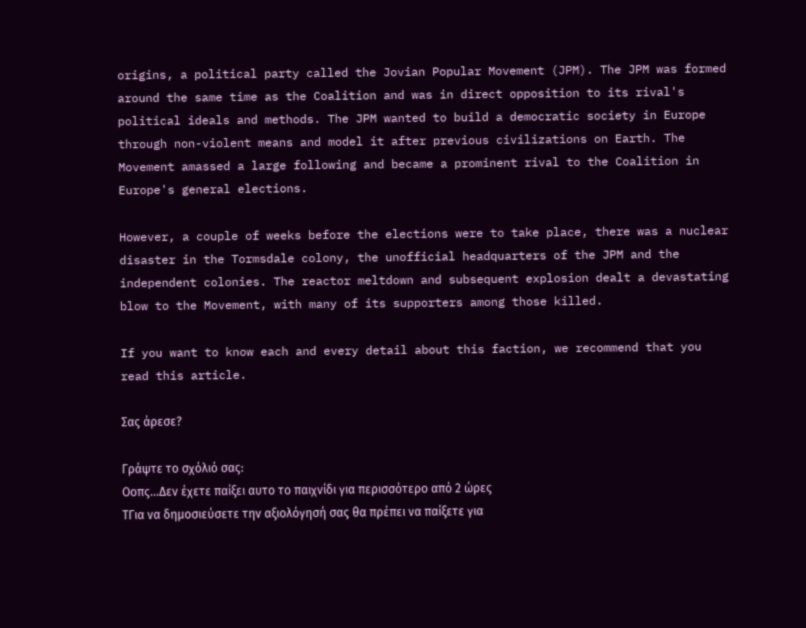origins, a political party called the Jovian Popular Movement (JPM). The JPM was formed around the same time as the Coalition and was in direct opposition to its rival's political ideals and methods. The JPM wanted to build a democratic society in Europe through non-violent means and model it after previous civilizations on Earth. The Movement amassed a large following and became a prominent rival to the Coalition in Europe's general elections.

However, a couple of weeks before the elections were to take place, there was a nuclear disaster in the Tormsdale colony, the unofficial headquarters of the JPM and the independent colonies. The reactor meltdown and subsequent explosion dealt a devastating blow to the Movement, with many of its supporters among those killed.

If you want to know each and every detail about this faction, we recommend that you read this article.

Σας άρεσε?

Γράψτε το σχόλιό σας:
Οοπς...Δεν έχετε παίξει αυτο το παιχνίδι για περισσότερο από 2 ώρες
TΓια να δημοσιεύσετε την αξιολόγησή σας θα πρέπει να παίξετε για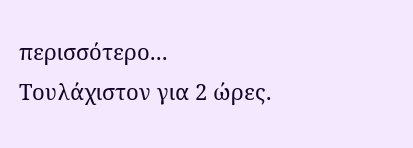περισσότερο... Τουλάχιστον για 2 ώρες.